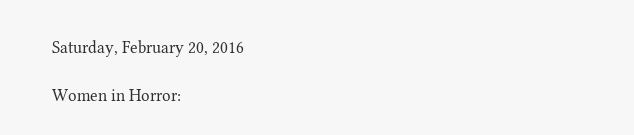Saturday, February 20, 2016

Women in Horror: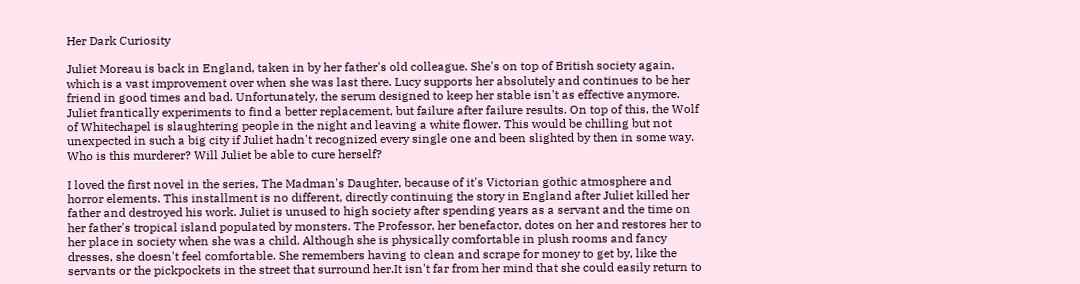Her Dark Curiosity

Juliet Moreau is back in England, taken in by her father's old colleague. She's on top of British society again, which is a vast improvement over when she was last there. Lucy supports her absolutely and continues to be her friend in good times and bad. Unfortunately, the serum designed to keep her stable isn't as effective anymore. Juliet frantically experiments to find a better replacement, but failure after failure results. On top of this, the Wolf of Whitechapel is slaughtering people in the night and leaving a white flower. This would be chilling but not unexpected in such a big city if Juliet hadn't recognized every single one and been slighted by then in some way. Who is this murderer? Will Juliet be able to cure herself?

I loved the first novel in the series, The Madman's Daughter, because of it's Victorian gothic atmosphere and horror elements. This installment is no different, directly continuing the story in England after Juliet killed her father and destroyed his work. Juliet is unused to high society after spending years as a servant and the time on her father's tropical island populated by monsters. The Professor, her benefactor, dotes on her and restores her to her place in society when she was a child. Although she is physically comfortable in plush rooms and fancy dresses, she doesn't feel comfortable. She remembers having to clean and scrape for money to get by, like the servants or the pickpockets in the street that surround her.It isn't far from her mind that she could easily return to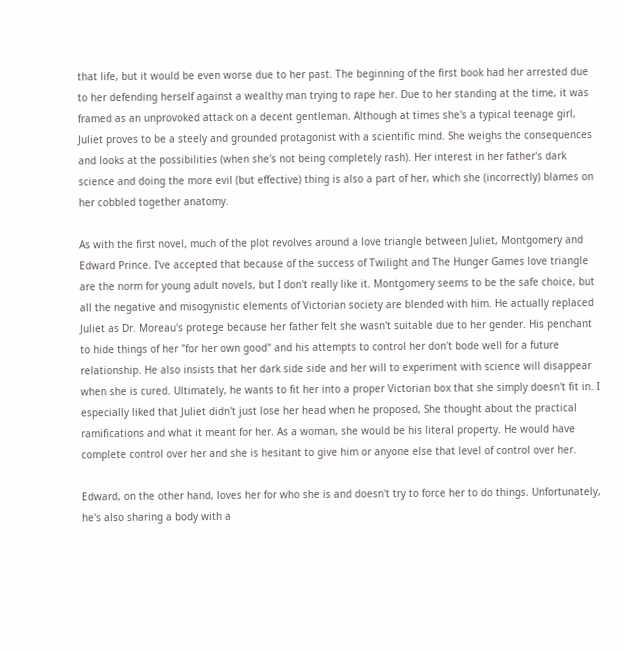that life, but it would be even worse due to her past. The beginning of the first book had her arrested due to her defending herself against a wealthy man trying to rape her. Due to her standing at the time, it was framed as an unprovoked attack on a decent gentleman. Although at times she's a typical teenage girl, Juliet proves to be a steely and grounded protagonist with a scientific mind. She weighs the consequences and looks at the possibilities (when she's not being completely rash). Her interest in her father's dark science and doing the more evil (but effective) thing is also a part of her, which she (incorrectly) blames on her cobbled together anatomy.

As with the first novel, much of the plot revolves around a love triangle between Juliet, Montgomery and Edward Prince. I've accepted that because of the success of Twilight and The Hunger Games love triangle are the norm for young adult novels, but I don't really like it. Montgomery seems to be the safe choice, but all the negative and misogynistic elements of Victorian society are blended with him. He actually replaced Juliet as Dr. Moreau's protege because her father felt she wasn't suitable due to her gender. His penchant to hide things of her "for her own good" and his attempts to control her don't bode well for a future relationship. He also insists that her dark side side and her will to experiment with science will disappear when she is cured. Ultimately, he wants to fit her into a proper Victorian box that she simply doesn't fit in. I especially liked that Juliet didn't just lose her head when he proposed, She thought about the practical ramifications and what it meant for her. As a woman, she would be his literal property. He would have complete control over her and she is hesitant to give him or anyone else that level of control over her.

Edward, on the other hand, loves her for who she is and doesn't try to force her to do things. Unfortunately, he's also sharing a body with a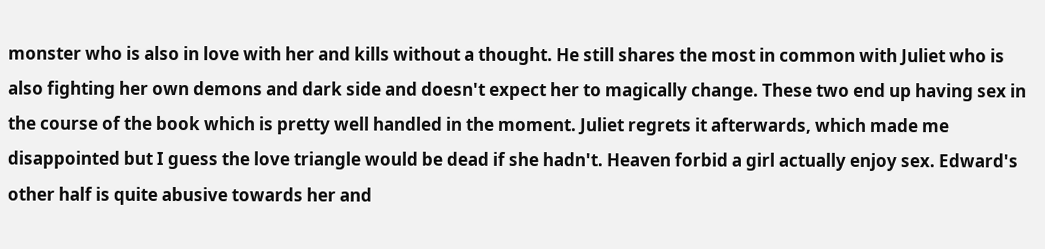monster who is also in love with her and kills without a thought. He still shares the most in common with Juliet who is also fighting her own demons and dark side and doesn't expect her to magically change. These two end up having sex in the course of the book which is pretty well handled in the moment. Juliet regrets it afterwards, which made me disappointed but I guess the love triangle would be dead if she hadn't. Heaven forbid a girl actually enjoy sex. Edward's other half is quite abusive towards her and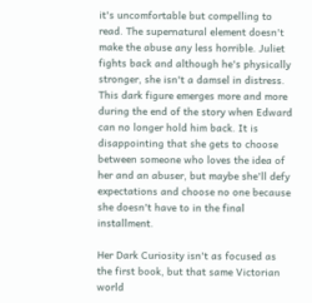it's uncomfortable but compelling to read. The supernatural element doesn't make the abuse any less horrible. Juliet fights back and although he's physically stronger, she isn't a damsel in distress. This dark figure emerges more and more during the end of the story when Edward can no longer hold him back. It is disappointing that she gets to choose between someone who loves the idea of her and an abuser, but maybe she'll defy expectations and choose no one because she doesn't have to in the final installment.

Her Dark Curiosity isn't as focused as the first book, but that same Victorian world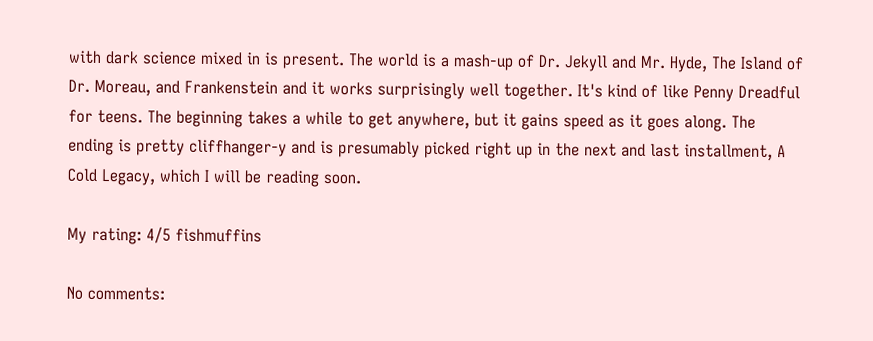with dark science mixed in is present. The world is a mash-up of Dr. Jekyll and Mr. Hyde, The Island of Dr. Moreau, and Frankenstein and it works surprisingly well together. It's kind of like Penny Dreadful for teens. The beginning takes a while to get anywhere, but it gains speed as it goes along. The ending is pretty cliffhanger-y and is presumably picked right up in the next and last installment, A Cold Legacy, which I will be reading soon.

My rating: 4/5 fishmuffins

No comments: